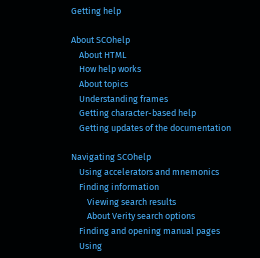Getting help

About SCOhelp
    About HTML
    How help works
    About topics
    Understanding frames
    Getting character-based help
    Getting updates of the documentation

Navigating SCOhelp
    Using accelerators and mnemonics
    Finding information
        Viewing search results
        About Verity search options
    Finding and opening manual pages
    Using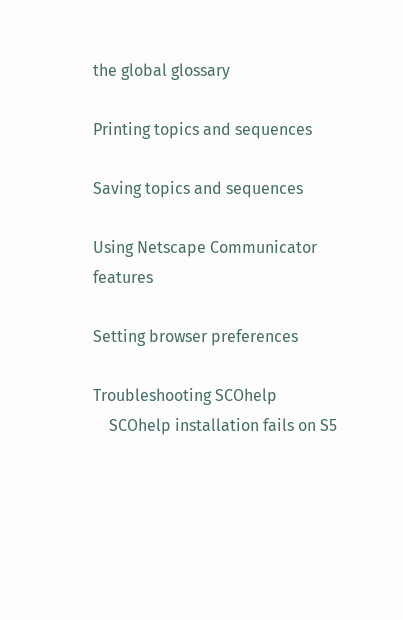the global glossary

Printing topics and sequences

Saving topics and sequences

Using Netscape Communicator features

Setting browser preferences

Troubleshooting SCOhelp
    SCOhelp installation fails on S5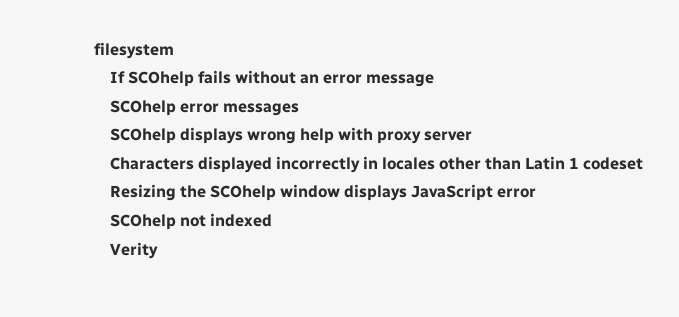filesystem
    If SCOhelp fails without an error message
    SCOhelp error messages
    SCOhelp displays wrong help with proxy server
    Characters displayed incorrectly in locales other than Latin 1 codeset
    Resizing the SCOhelp window displays JavaScript error
    SCOhelp not indexed
    Verity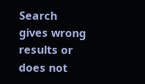Search gives wrong results or does not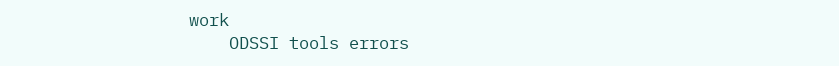work
    ODSSI tools errors